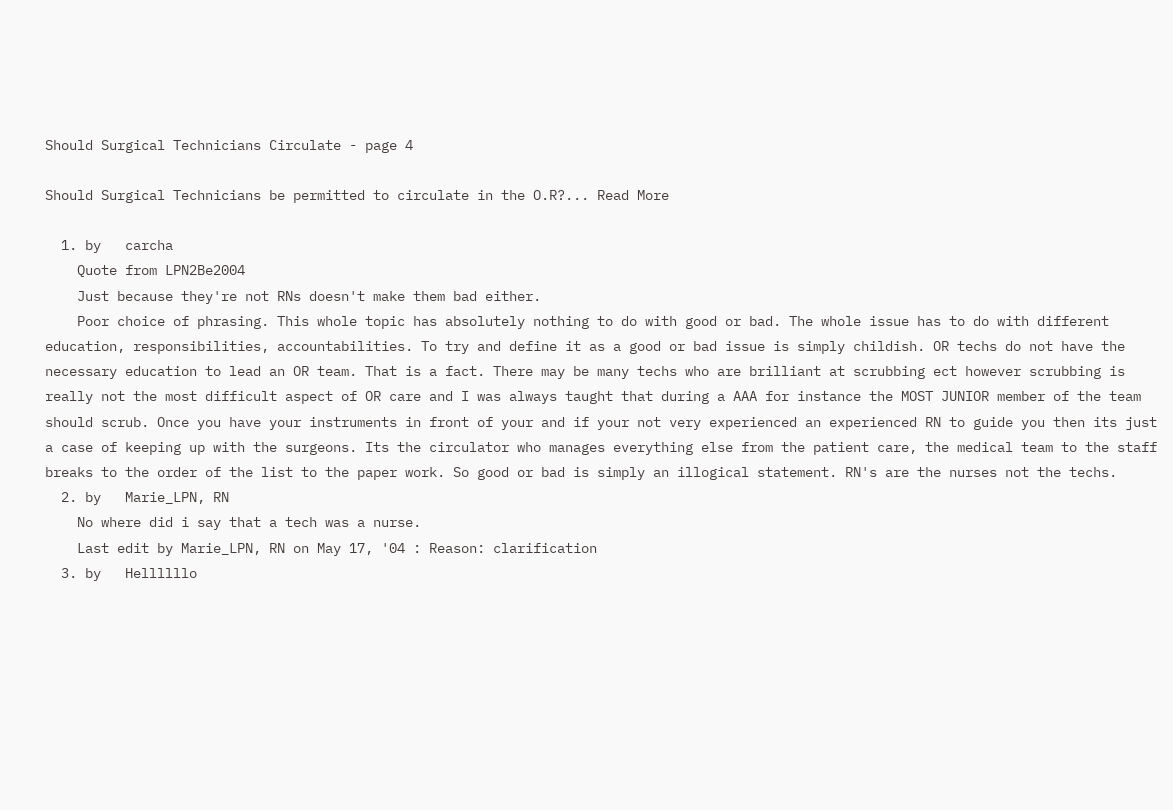Should Surgical Technicians Circulate - page 4

Should Surgical Technicians be permitted to circulate in the O.R?... Read More

  1. by   carcha
    Quote from LPN2Be2004
    Just because they're not RNs doesn't make them bad either.
    Poor choice of phrasing. This whole topic has absolutely nothing to do with good or bad. The whole issue has to do with different education, responsibilities, accountabilities. To try and define it as a good or bad issue is simply childish. OR techs do not have the necessary education to lead an OR team. That is a fact. There may be many techs who are brilliant at scrubbing ect however scrubbing is really not the most difficult aspect of OR care and I was always taught that during a AAA for instance the MOST JUNIOR member of the team should scrub. Once you have your instruments in front of your and if your not very experienced an experienced RN to guide you then its just a case of keeping up with the surgeons. Its the circulator who manages everything else from the patient care, the medical team to the staff breaks to the order of the list to the paper work. So good or bad is simply an illogical statement. RN's are the nurses not the techs.
  2. by   Marie_LPN, RN
    No where did i say that a tech was a nurse.
    Last edit by Marie_LPN, RN on May 17, '04 : Reason: clarification
  3. by   Hellllllo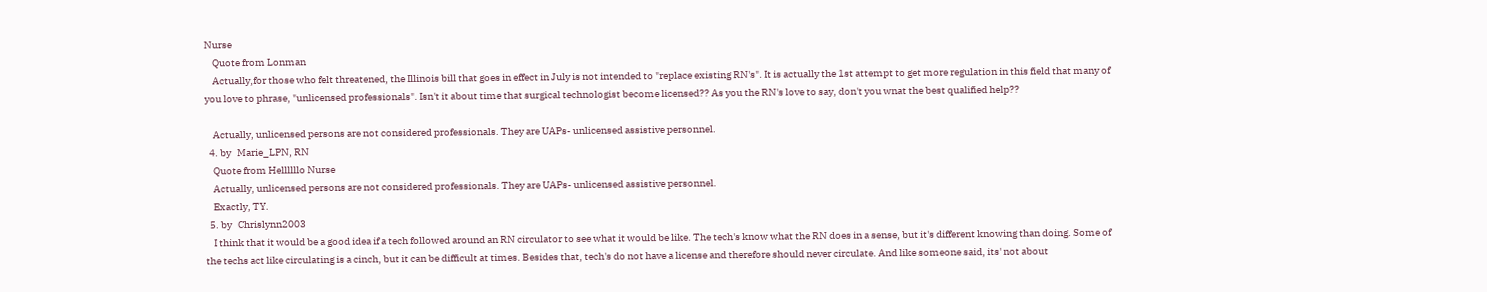Nurse
    Quote from Lonman
    Actually,for those who felt threatened, the Illinois bill that goes in effect in July is not intended to "replace existing RN's". It is actually the 1st attempt to get more regulation in this field that many of you love to phrase, "unlicensed professionals". Isn't it about time that surgical technologist become licensed?? As you the RN's love to say, don't you wnat the best qualified help??

    Actually, unlicensed persons are not considered professionals. They are UAPs- unlicensed assistive personnel.
  4. by   Marie_LPN, RN
    Quote from Hellllllo Nurse
    Actually, unlicensed persons are not considered professionals. They are UAPs- unlicensed assistive personnel.
    Exactly, TY.
  5. by   Chrislynn2003
    I think that it would be a good idea if a tech followed around an RN circulator to see what it would be like. The tech's know what the RN does in a sense, but it's different knowing than doing. Some of the techs act like circulating is a cinch, but it can be difficult at times. Besides that, tech's do not have a license and therefore should never circulate. And like someone said, its' not about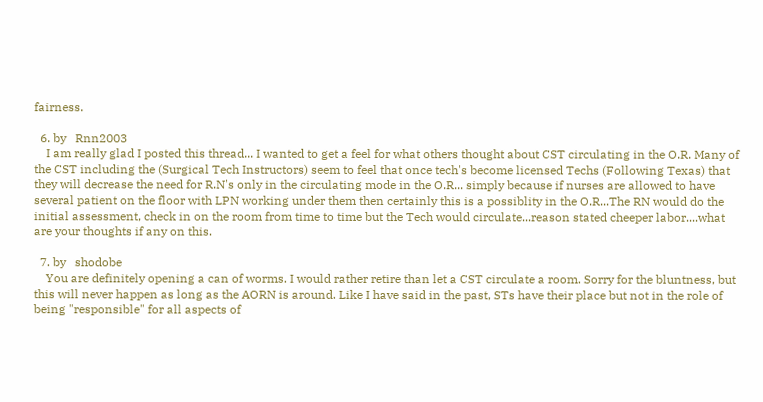fairness.

  6. by   Rnn2003
    I am really glad I posted this thread... I wanted to get a feel for what others thought about CST circulating in the O.R. Many of the CST including the (Surgical Tech Instructors) seem to feel that once tech's become licensed Techs (Following Texas) that they will decrease the need for R.N's only in the circulating mode in the O.R... simply because if nurses are allowed to have several patient on the floor with LPN working under them then certainly this is a possiblity in the O.R...The RN would do the initial assessment, check in on the room from time to time but the Tech would circulate...reason stated cheeper labor....what are your thoughts if any on this.

  7. by   shodobe
    You are definitely opening a can of worms. I would rather retire than let a CST circulate a room. Sorry for the bluntness, but this will never happen as long as the AORN is around. Like I have said in the past, STs have their place but not in the role of being "responsible" for all aspects of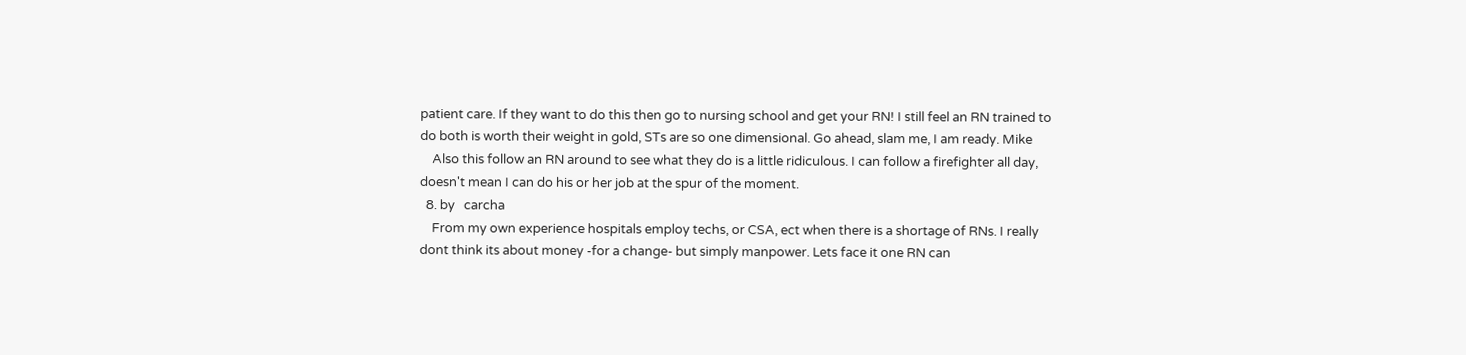patient care. If they want to do this then go to nursing school and get your RN! I still feel an RN trained to do both is worth their weight in gold, STs are so one dimensional. Go ahead, slam me, I am ready. Mike
    Also this follow an RN around to see what they do is a little ridiculous. I can follow a firefighter all day, doesn't mean I can do his or her job at the spur of the moment.
  8. by   carcha
    From my own experience hospitals employ techs, or CSA, ect when there is a shortage of RNs. I really dont think its about money -for a change- but simply manpower. Lets face it one RN can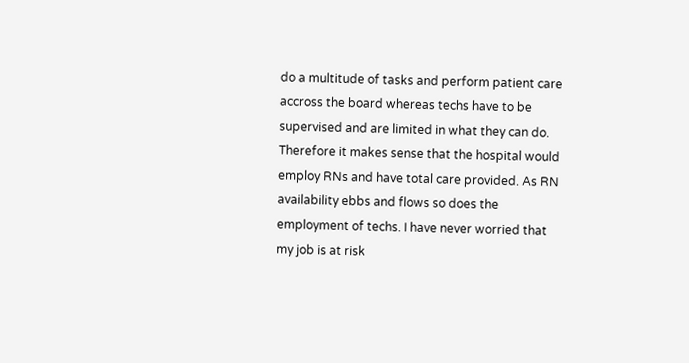do a multitude of tasks and perform patient care accross the board whereas techs have to be supervised and are limited in what they can do. Therefore it makes sense that the hospital would employ RNs and have total care provided. As RN availability ebbs and flows so does the employment of techs. I have never worried that my job is at risk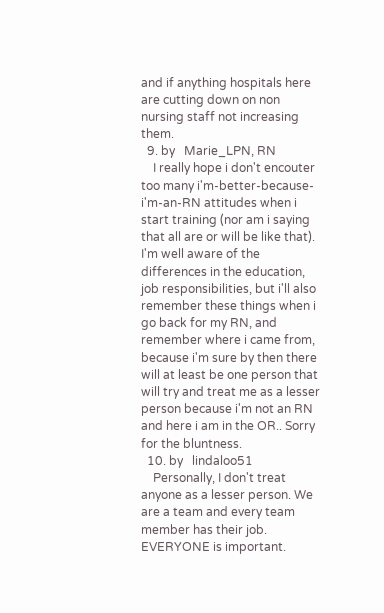and if anything hospitals here are cutting down on non nursing staff not increasing them.
  9. by   Marie_LPN, RN
    I really hope i don't encouter too many i'm-better-because-i'm-an-RN attitudes when i start training (nor am i saying that all are or will be like that). I'm well aware of the differences in the education, job responsibilities, but i'll also remember these things when i go back for my RN, and remember where i came from, because i'm sure by then there will at least be one person that will try and treat me as a lesser person because i'm not an RN and here i am in the OR.. Sorry for the bluntness.
  10. by   lindaloo51
    Personally, I don't treat anyone as a lesser person. We are a team and every team member has their job. EVERYONE is important.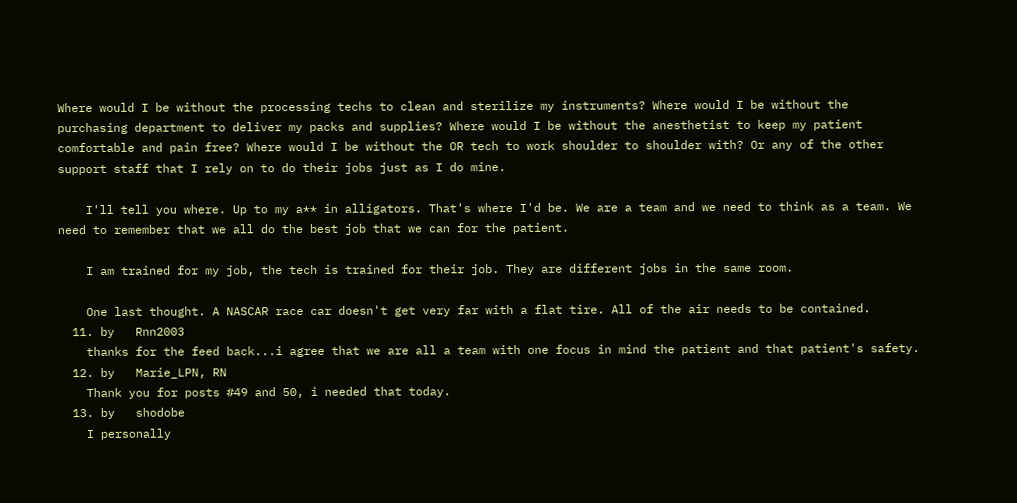Where would I be without the processing techs to clean and sterilize my instruments? Where would I be without the purchasing department to deliver my packs and supplies? Where would I be without the anesthetist to keep my patient comfortable and pain free? Where would I be without the OR tech to work shoulder to shoulder with? Or any of the other support staff that I rely on to do their jobs just as I do mine.

    I'll tell you where. Up to my a** in alligators. That's where I'd be. We are a team and we need to think as a team. We need to remember that we all do the best job that we can for the patient.

    I am trained for my job, the tech is trained for their job. They are different jobs in the same room.

    One last thought. A NASCAR race car doesn't get very far with a flat tire. All of the air needs to be contained.
  11. by   Rnn2003
    thanks for the feed back...i agree that we are all a team with one focus in mind the patient and that patient's safety.
  12. by   Marie_LPN, RN
    Thank you for posts #49 and 50, i needed that today.
  13. by   shodobe
    I personally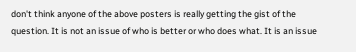don't think anyone of the above posters is really getting the gist of the question. It is not an issue of who is better or who does what. It is an issue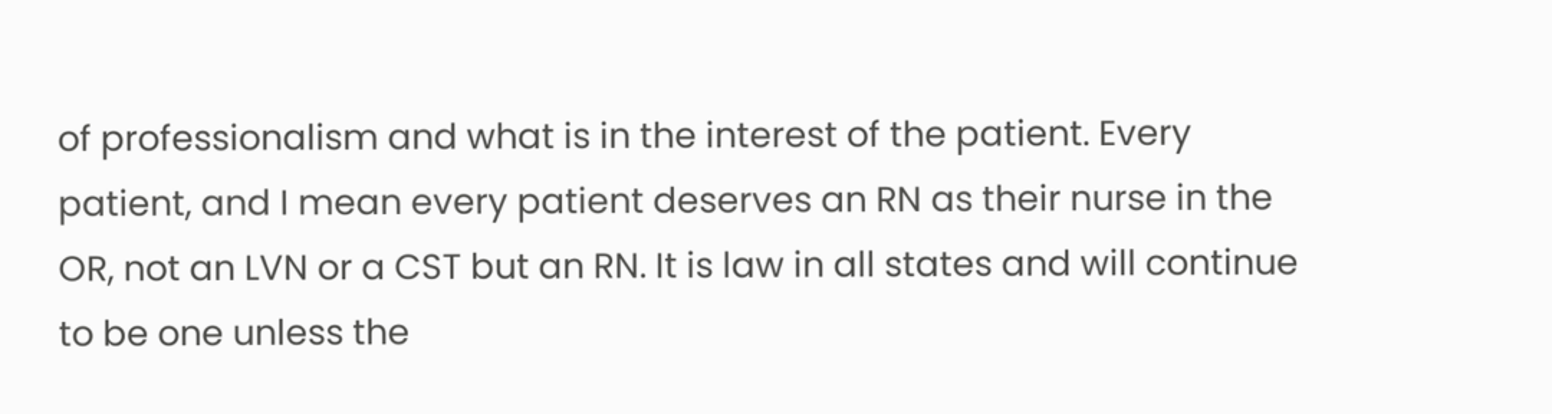of professionalism and what is in the interest of the patient. Every patient, and I mean every patient deserves an RN as their nurse in the OR, not an LVN or a CST but an RN. It is law in all states and will continue to be one unless the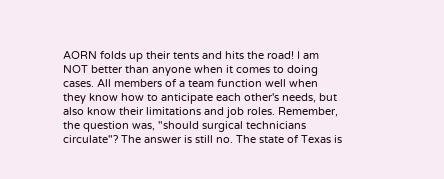AORN folds up their tents and hits the road! I am NOT better than anyone when it comes to doing cases. All members of a team function well when they know how to anticipate each other's needs, but also know their limitations and job roles. Remember, the question was, "should surgical technicians circulate"? The answer is still no. The state of Texas is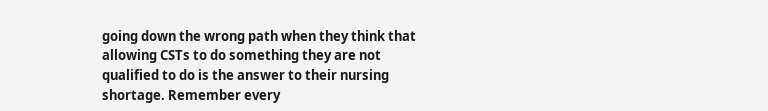going down the wrong path when they think that allowing CSTs to do something they are not qualified to do is the answer to their nursing shortage. Remember every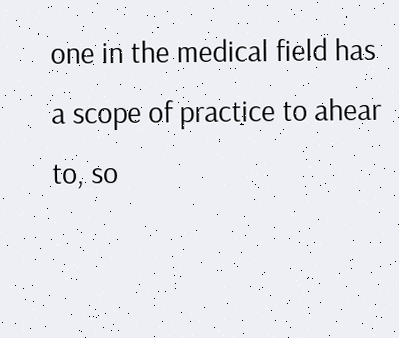one in the medical field has a scope of practice to ahear to, so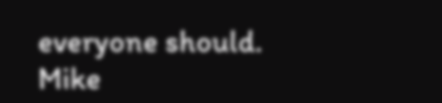everyone should. Mike